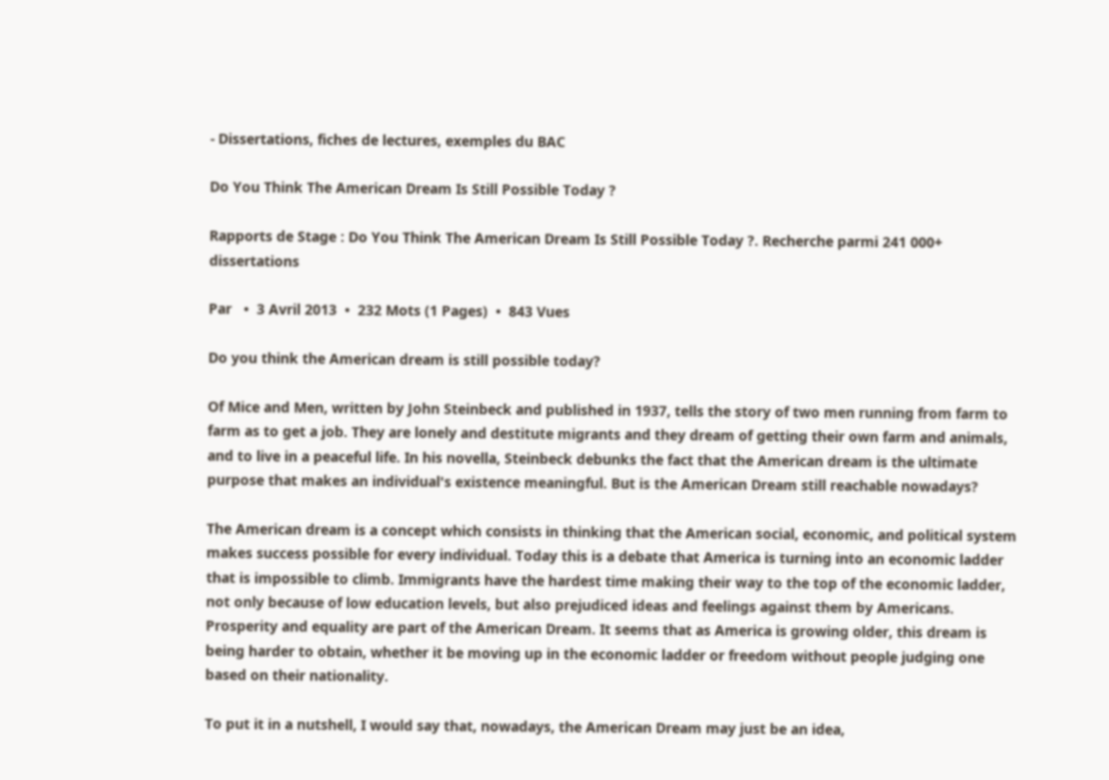- Dissertations, fiches de lectures, exemples du BAC

Do You Think The American Dream Is Still Possible Today ?

Rapports de Stage : Do You Think The American Dream Is Still Possible Today ?. Recherche parmi 241 000+ dissertations

Par   •  3 Avril 2013  •  232 Mots (1 Pages)  •  843 Vues

Do you think the American dream is still possible today?

Of Mice and Men, written by John Steinbeck and published in 1937, tells the story of two men running from farm to farm as to get a job. They are lonely and destitute migrants and they dream of getting their own farm and animals, and to live in a peaceful life. In his novella, Steinbeck debunks the fact that the American dream is the ultimate purpose that makes an individual's existence meaningful. But is the American Dream still reachable nowadays?

The American dream is a concept which consists in thinking that the American social, economic, and political system makes success possible for every individual. Today this is a debate that America is turning into an economic ladder that is impossible to climb. Immigrants have the hardest time making their way to the top of the economic ladder, not only because of low education levels, but also prejudiced ideas and feelings against them by Americans. Prosperity and equality are part of the American Dream. It seems that as America is growing older, this dream is being harder to obtain, whether it be moving up in the economic ladder or freedom without people judging one based on their nationality.

To put it in a nutshell, I would say that, nowadays, the American Dream may just be an idea,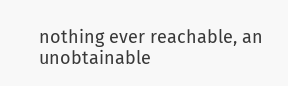nothing ever reachable, an unobtainable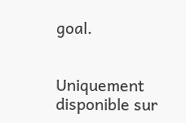goal.


Uniquement disponible sur